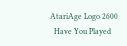AtariAge Logo 2600
  Have You Played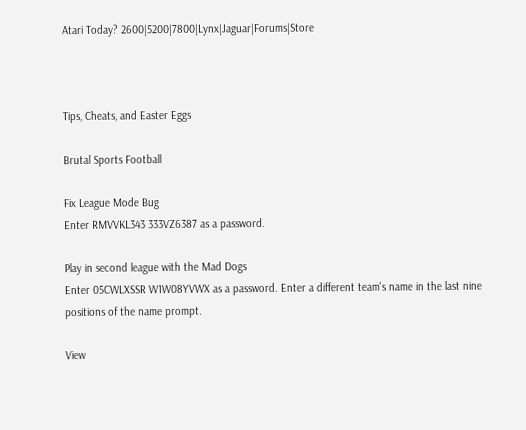Atari Today? 2600|5200|7800|Lynx|Jaguar|Forums|Store



Tips, Cheats, and Easter Eggs

Brutal Sports Football

Fix League Mode Bug
Enter RMVVKL343 333VZ6387 as a password.

Play in second league with the Mad Dogs
Enter 05CWLXSSR W1W08YVWX as a password. Enter a different team's name in the last nine positions of the name prompt.

View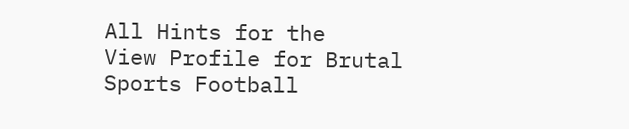All Hints for the
View Profile for Brutal Sports Football